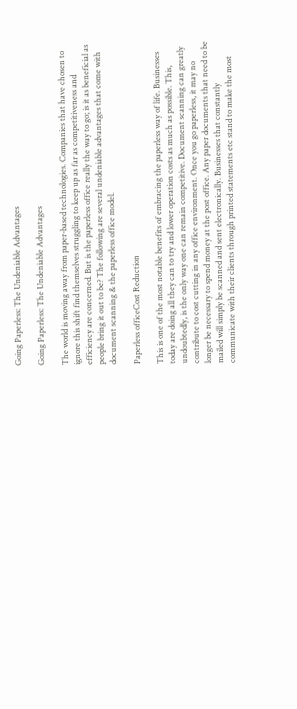Going Paperless: The Undeniable Advantages

Going Paperless: The Undeniable Advantages

The world is moving away from paper-based technologies. Companies that have chosen to ignore this shift find themselves struggling to keep up as far as competitiveness and efficiency are concerned. But is the paperless office really the way to go; is it as beneficial as people bring it out to be? The following are several undeniable advantages that come with document scanning & the paperless office model.

Paperless officeCost Reduction

This is one of the most notable benefits of embracing the paperless way of life. Businesses today are doing all they can to try and lower operation costs as much as possible. This, undoubtedly, is the only way one can remain competitive. Document scanning can greatly contribute to cost cutting in any office environment. Once you go paperless, it may no longer be necessary to spend money at the post office. Any paper documents that need to be mailed will simply be scanned and sent electronically. Businesses that constantly communicate with their clients through printed statements etc stand to make the most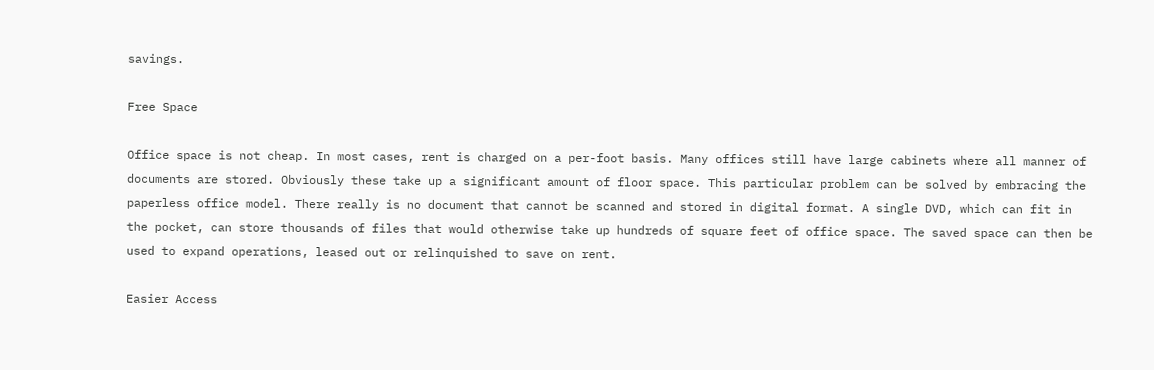savings.

Free Space

Office space is not cheap. In most cases, rent is charged on a per-foot basis. Many offices still have large cabinets where all manner of documents are stored. Obviously these take up a significant amount of floor space. This particular problem can be solved by embracing the paperless office model. There really is no document that cannot be scanned and stored in digital format. A single DVD, which can fit in the pocket, can store thousands of files that would otherwise take up hundreds of square feet of office space. The saved space can then be used to expand operations, leased out or relinquished to save on rent.

Easier Access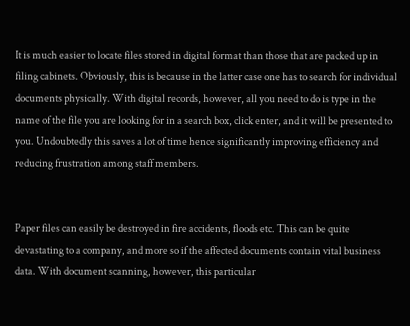It is much easier to locate files stored in digital format than those that are packed up in filing cabinets. Obviously, this is because in the latter case one has to search for individual documents physically. With digital records, however, all you need to do is type in the name of the file you are looking for in a search box, click enter, and it will be presented to you. Undoubtedly this saves a lot of time hence significantly improving efficiency and reducing frustration among staff members.


Paper files can easily be destroyed in fire accidents, floods etc. This can be quite devastating to a company, and more so if the affected documents contain vital business data. With document scanning, however, this particular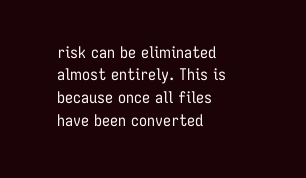risk can be eliminated almost entirely. This is because once all files have been converted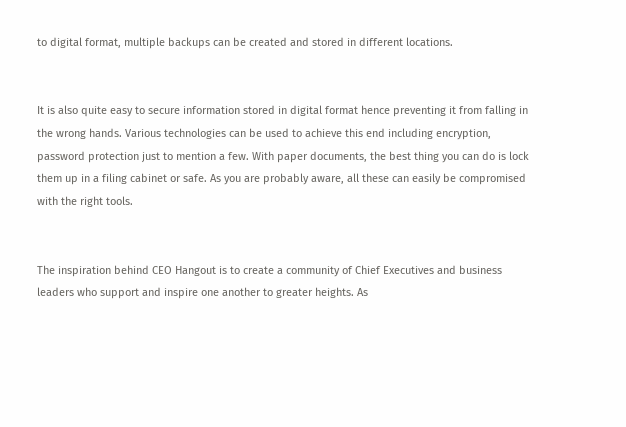to digital format, multiple backups can be created and stored in different locations.


It is also quite easy to secure information stored in digital format hence preventing it from falling in the wrong hands. Various technologies can be used to achieve this end including encryption, password protection just to mention a few. With paper documents, the best thing you can do is lock them up in a filing cabinet or safe. As you are probably aware, all these can easily be compromised with the right tools.


The inspiration behind CEO Hangout is to create a community of Chief Executives and business leaders who support and inspire one another to greater heights. As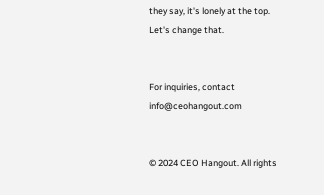they say, it's lonely at the top. Let's change that.


For inquiries, contact info@ceohangout.com


© 2024 CEO Hangout. All rights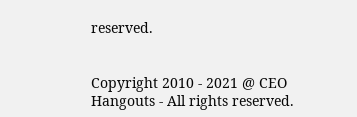reserved.


Copyright 2010 - 2021 @ CEO Hangouts - All rights reserved.